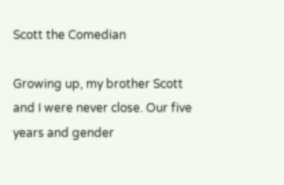Scott the Comedian

Growing up, my brother Scott and I were never close. Our five years and gender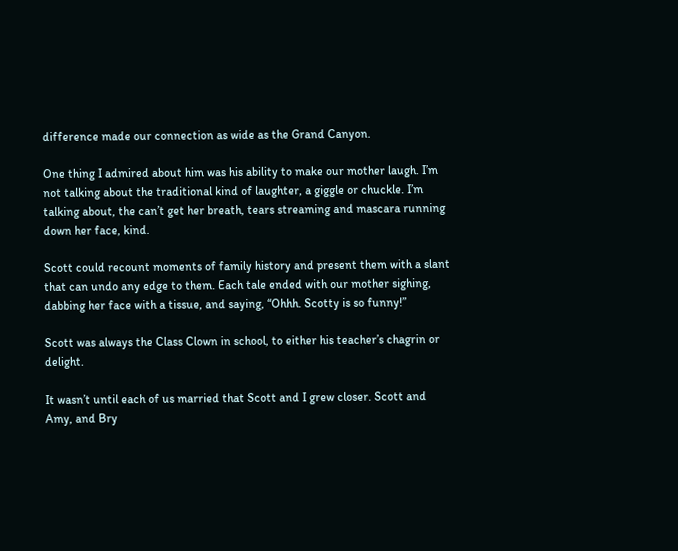difference made our connection as wide as the Grand Canyon.

One thing I admired about him was his ability to make our mother laugh. I’m not talking about the traditional kind of laughter, a giggle or chuckle. I’m talking about, the can’t get her breath, tears streaming and mascara running down her face, kind.

Scott could recount moments of family history and present them with a slant that can undo any edge to them. Each tale ended with our mother sighing, dabbing her face with a tissue, and saying, “Ohhh. Scotty is so funny!”

Scott was always the Class Clown in school, to either his teacher’s chagrin or delight.

It wasn’t until each of us married that Scott and I grew closer. Scott and Amy, and Bry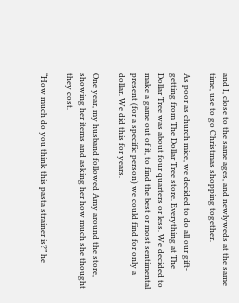and I, close to the same ages, and newlyweds at the same time, use to go Christmas shopping together.

As poor as church mice, we decided to do all our gift-getting from The Dollar Tree store. Everything at The Dollar Tree was about four quarters or less. We decided to make a game out of it, to find the best or most sentimental present (for a specific person) we could find for only a dollar. We did this for years.

One year, my husband followed Amy around the store, showing her items and asking her how much she thought they cost.

“How much do you think this pasta strainer is?” he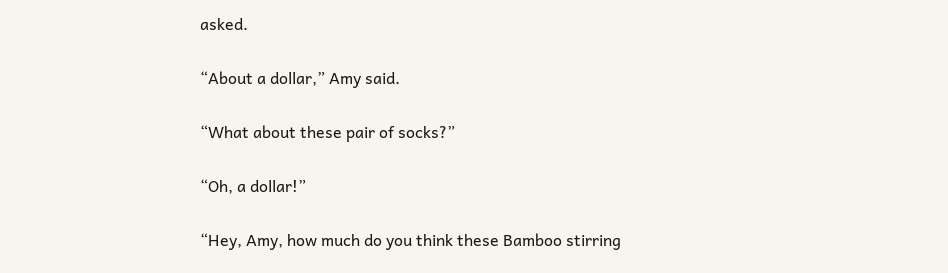asked.

“About a dollar,” Amy said.

“What about these pair of socks?”

“Oh, a dollar!”

“Hey, Amy, how much do you think these Bamboo stirring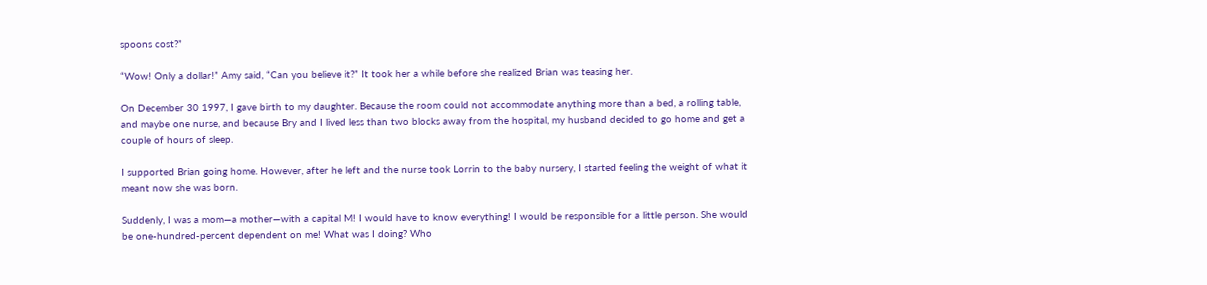spoons cost?”

“Wow! Only a dollar!” Amy said, “Can you believe it?” It took her a while before she realized Brian was teasing her.

On December 30 1997, I gave birth to my daughter. Because the room could not accommodate anything more than a bed, a rolling table, and maybe one nurse, and because Bry and I lived less than two blocks away from the hospital, my husband decided to go home and get a couple of hours of sleep.

I supported Brian going home. However, after he left and the nurse took Lorrin to the baby nursery, I started feeling the weight of what it meant now she was born.

Suddenly, I was a mom—a mother—with a capital M! I would have to know everything! I would be responsible for a little person. She would be one-hundred-percent dependent on me! What was I doing? Who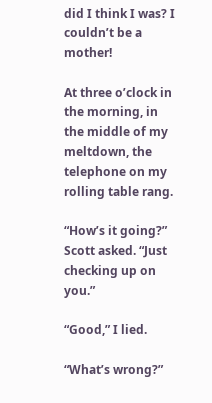did I think I was? I couldn’t be a mother!

At three o’clock in the morning, in the middle of my meltdown, the telephone on my rolling table rang.

“How’s it going?” Scott asked. “Just checking up on you.”

“Good,” I lied.

“What’s wrong?”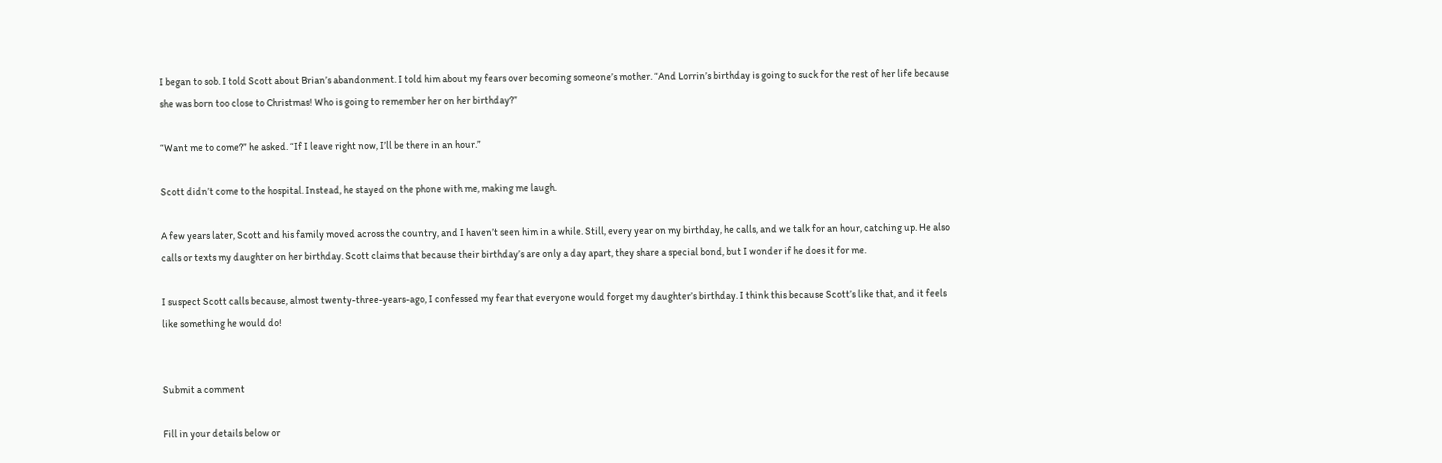I began to sob. I told Scott about Brian’s abandonment. I told him about my fears over becoming someone’s mother. “And Lorrin’s birthday is going to suck for the rest of her life because she was born too close to Christmas! Who is going to remember her on her birthday?”

“Want me to come?” he asked. “If I leave right now, I’ll be there in an hour.”

Scott didn’t come to the hospital. Instead, he stayed on the phone with me, making me laugh.

A few years later, Scott and his family moved across the country, and I haven’t seen him in a while. Still, every year on my birthday, he calls, and we talk for an hour, catching up. He also calls or texts my daughter on her birthday. Scott claims that because their birthday’s are only a day apart, they share a special bond, but I wonder if he does it for me.

I suspect Scott calls because, almost twenty-three-years-ago, I confessed my fear that everyone would forget my daughter’s birthday. I think this because Scott’s like that, and it feels like something he would do!


Submit a comment

Fill in your details below or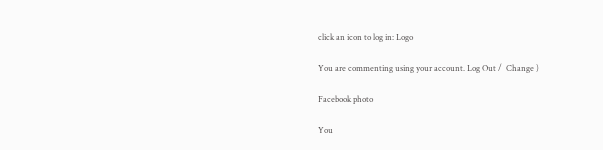click an icon to log in: Logo

You are commenting using your account. Log Out /  Change )

Facebook photo

You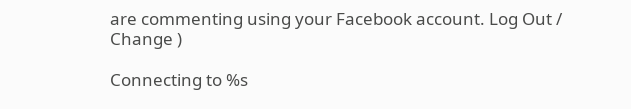are commenting using your Facebook account. Log Out /  Change )

Connecting to %s